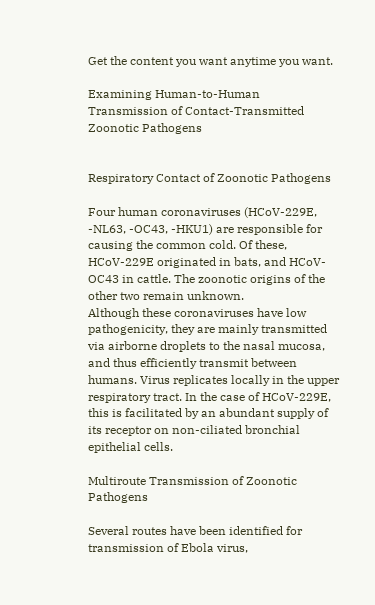Get the content you want anytime you want.

Examining Human-to-Human Transmission of Contact-Transmitted Zoonotic Pathogens


Respiratory Contact of Zoonotic Pathogens

Four human coronaviruses (HCoV-229E, -NL63, -OC43, -HKU1) are responsible for causing the common cold. Of these, HCoV-229E originated in bats, and HCoV-OC43 in cattle. The zoonotic origins of the other two remain unknown.
Although these coronaviruses have low pathogenicity, they are mainly transmitted via airborne droplets to the nasal mucosa, and thus efficiently transmit between humans. Virus replicates locally in the upper respiratory tract. In the case of HCoV-229E, this is facilitated by an abundant supply of its receptor on non-ciliated bronchial epithelial cells.

Multiroute Transmission of Zoonotic Pathogens

Several routes have been identified for transmission of Ebola virus,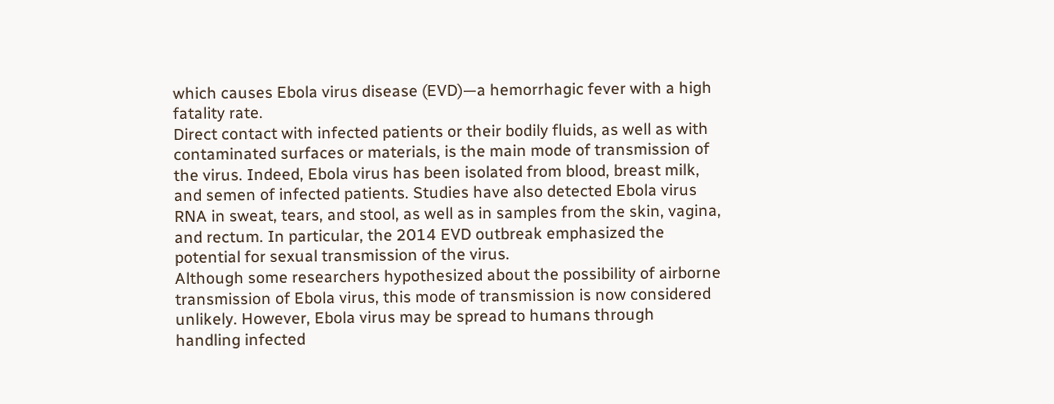which causes Ebola virus disease (EVD)—a hemorrhagic fever with a high fatality rate.
Direct contact with infected patients or their bodily fluids, as well as with contaminated surfaces or materials, is the main mode of transmission of the virus. Indeed, Ebola virus has been isolated from blood, breast milk, and semen of infected patients. Studies have also detected Ebola virus RNA in sweat, tears, and stool, as well as in samples from the skin, vagina, and rectum. In particular, the 2014 EVD outbreak emphasized the potential for sexual transmission of the virus.
Although some researchers hypothesized about the possibility of airborne transmission of Ebola virus, this mode of transmission is now considered unlikely. However, Ebola virus may be spread to humans through handling infected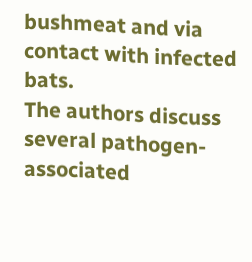bushmeat and via contact with infected bats.
The authors discuss several pathogen-associated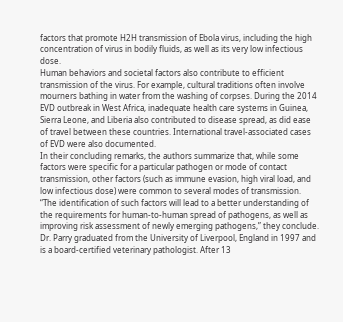factors that promote H2H transmission of Ebola virus, including the high concentration of virus in bodily fluids, as well as its very low infectious dose.
Human behaviors and societal factors also contribute to efficient transmission of the virus. For example, cultural traditions often involve mourners bathing in water from the washing of corpses. During the 2014 EVD outbreak in West Africa, inadequate health care systems in Guinea, Sierra Leone, and Liberia also contributed to disease spread, as did ease of travel between these countries. International travel-associated cases of EVD were also documented.
In their concluding remarks, the authors summarize that, while some factors were specific for a particular pathogen or mode of contact transmission, other factors (such as immune evasion, high viral load, and low infectious dose) were common to several modes of transmission.
“The identification of such factors will lead to a better understanding of the requirements for human-to-human spread of pathogens, as well as improving risk assessment of newly emerging pathogens,” they conclude.
Dr. Parry graduated from the University of Liverpool, England in 1997 and is a board-certified veterinary pathologist. After 13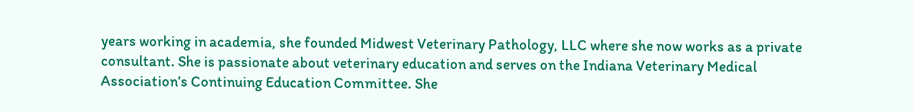years working in academia, she founded Midwest Veterinary Pathology, LLC where she now works as a private consultant. She is passionate about veterinary education and serves on the Indiana Veterinary Medical Association’s Continuing Education Committee. She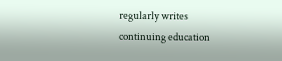regularly writes continuing education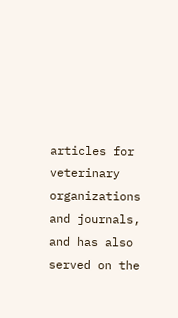articles for veterinary organizations and journals, and has also served on the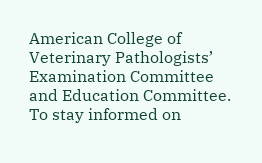American College of Veterinary Pathologists’ Examination Committee and Education Committee.
To stay informed on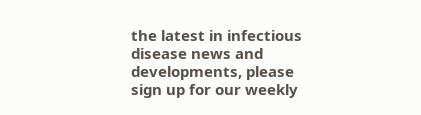the latest in infectious disease news and developments, please sign up for our weekly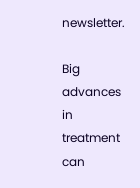newsletter.

Big advances in treatment can